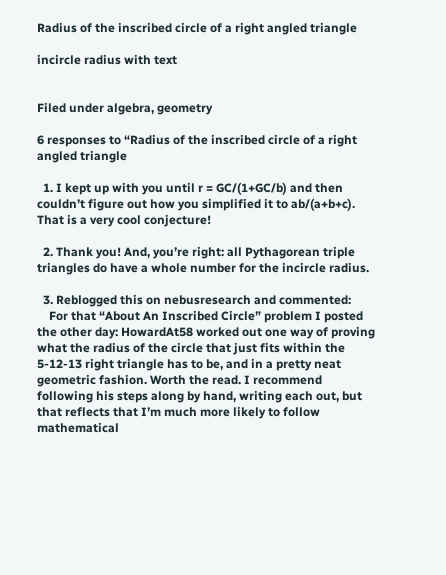Radius of the inscribed circle of a right angled triangle

incircle radius with text


Filed under algebra, geometry

6 responses to “Radius of the inscribed circle of a right angled triangle

  1. I kept up with you until r = GC/(1+GC/b) and then couldn’t figure out how you simplified it to ab/(a+b+c). That is a very cool conjecture!

  2. Thank you! And, you’re right: all Pythagorean triple triangles do have a whole number for the incircle radius.

  3. Reblogged this on nebusresearch and commented:
    For that “About An Inscribed Circle” problem I posted the other day: HowardAt58 worked out one way of proving what the radius of the circle that just fits within the 5-12-13 right triangle has to be, and in a pretty neat geometric fashion. Worth the read. I recommend following his steps along by hand, writing each out, but that reflects that I’m much more likely to follow mathematical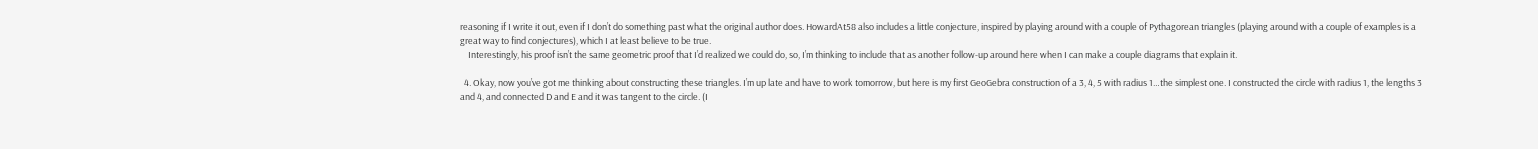reasoning if I write it out, even if I don’t do something past what the original author does. HowardAt58 also includes a little conjecture, inspired by playing around with a couple of Pythagorean triangles (playing around with a couple of examples is a great way to find conjectures), which I at least believe to be true.
    Interestingly, his proof isn’t the same geometric proof that I’d realized we could do, so, I’m thinking to include that as another follow-up around here when I can make a couple diagrams that explain it.

  4. Okay, now you’ve got me thinking about constructing these triangles. I’m up late and have to work tomorrow, but here is my first GeoGebra construction of a 3, 4, 5 with radius 1…the simplest one. I constructed the circle with radius 1, the lengths 3 and 4, and connected D and E and it was tangent to the circle. (I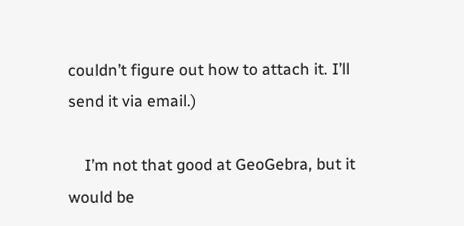couldn’t figure out how to attach it. I’ll send it via email.)

    I’m not that good at GeoGebra, but it would be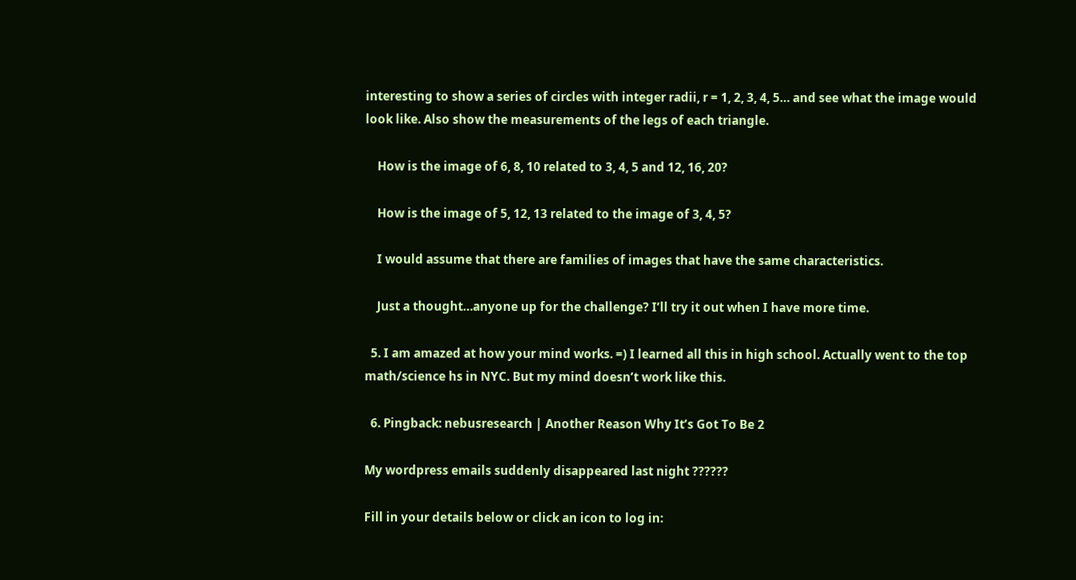interesting to show a series of circles with integer radii, r = 1, 2, 3, 4, 5… and see what the image would look like. Also show the measurements of the legs of each triangle.

    How is the image of 6, 8, 10 related to 3, 4, 5 and 12, 16, 20?

    How is the image of 5, 12, 13 related to the image of 3, 4, 5?

    I would assume that there are families of images that have the same characteristics.

    Just a thought…anyone up for the challenge? I’ll try it out when I have more time.

  5. I am amazed at how your mind works. =) I learned all this in high school. Actually went to the top math/science hs in NYC. But my mind doesn’t work like this.

  6. Pingback: nebusresearch | Another Reason Why It’s Got To Be 2

My wordpress emails suddenly disappeared last night ??????

Fill in your details below or click an icon to log in: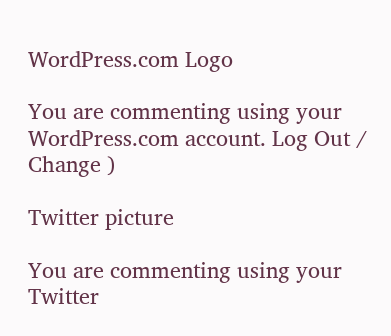WordPress.com Logo

You are commenting using your WordPress.com account. Log Out /  Change )

Twitter picture

You are commenting using your Twitter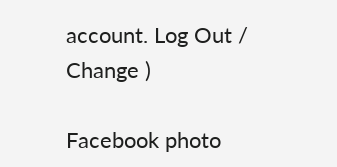account. Log Out /  Change )

Facebook photo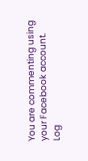You are commenting using your Facebook account. Log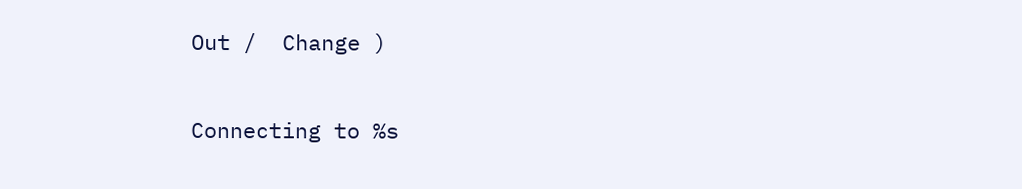Out /  Change )

Connecting to %s